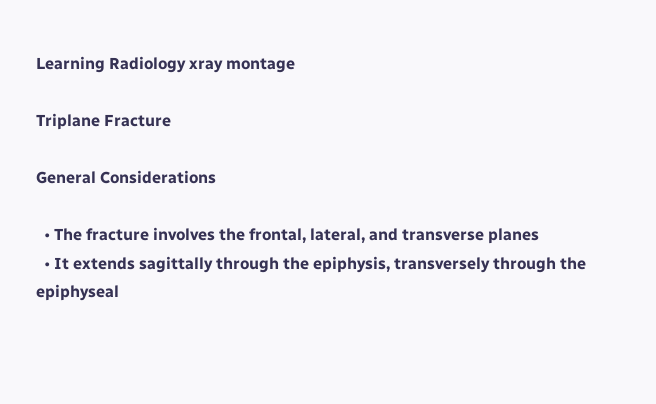Learning Radiology xray montage

Triplane Fracture

General Considerations

  • The fracture involves the frontal, lateral, and transverse planes
  • It extends sagittally through the epiphysis, transversely through the epiphyseal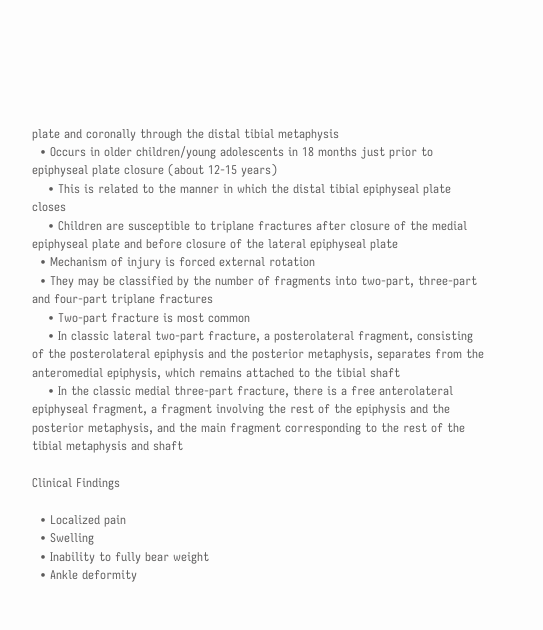plate and coronally through the distal tibial metaphysis
  • Occurs in older children/young adolescents in 18 months just prior to epiphyseal plate closure (about 12-15 years)
    • This is related to the manner in which the distal tibial epiphyseal plate closes
    • Children are susceptible to triplane fractures after closure of the medial epiphyseal plate and before closure of the lateral epiphyseal plate
  • Mechanism of injury is forced external rotation
  • They may be classified by the number of fragments into two-part, three-part and four-part triplane fractures
    • Two-part fracture is most common
    • In classic lateral two-part fracture, a posterolateral fragment, consisting of the posterolateral epiphysis and the posterior metaphysis, separates from the anteromedial epiphysis, which remains attached to the tibial shaft
    • In the classic medial three-part fracture, there is a free anterolateral epiphyseal fragment, a fragment involving the rest of the epiphysis and the posterior metaphysis, and the main fragment corresponding to the rest of the tibial metaphysis and shaft

Clinical Findings

  • Localized pain
  • Swelling
  • Inability to fully bear weight
  • Ankle deformity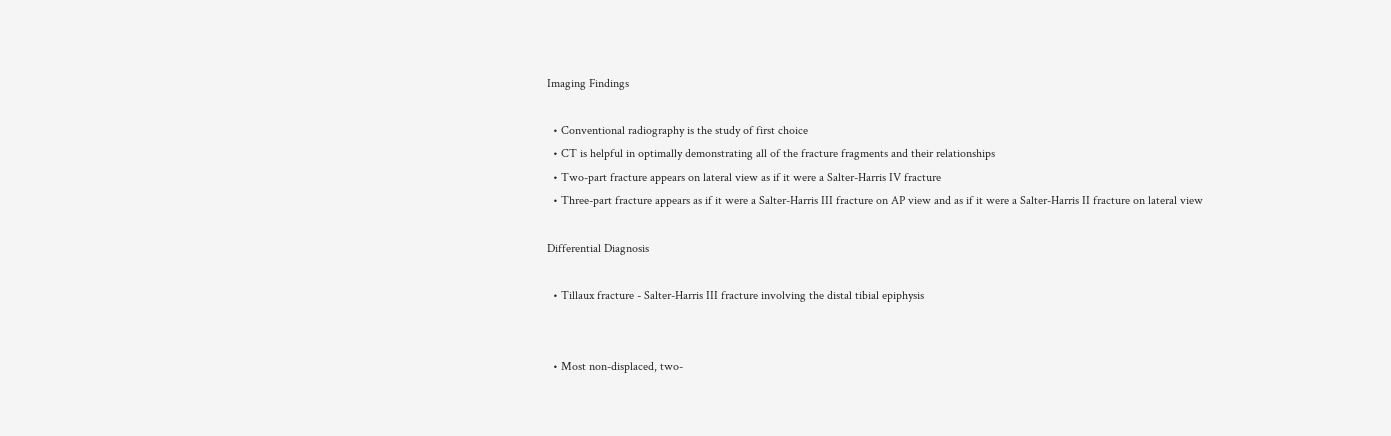Imaging Findings

  • Conventional radiography is the study of first choice
  • CT is helpful in optimally demonstrating all of the fracture fragments and their relationships
  • Two-part fracture appears on lateral view as if it were a Salter-Harris IV fracture
  • Three-part fracture appears as if it were a Salter-Harris III fracture on AP view and as if it were a Salter-Harris II fracture on lateral view

Differential Diagnosis

  • Tillaux fracture - Salter-Harris III fracture involving the distal tibial epiphysis


  • Most non-displaced, two-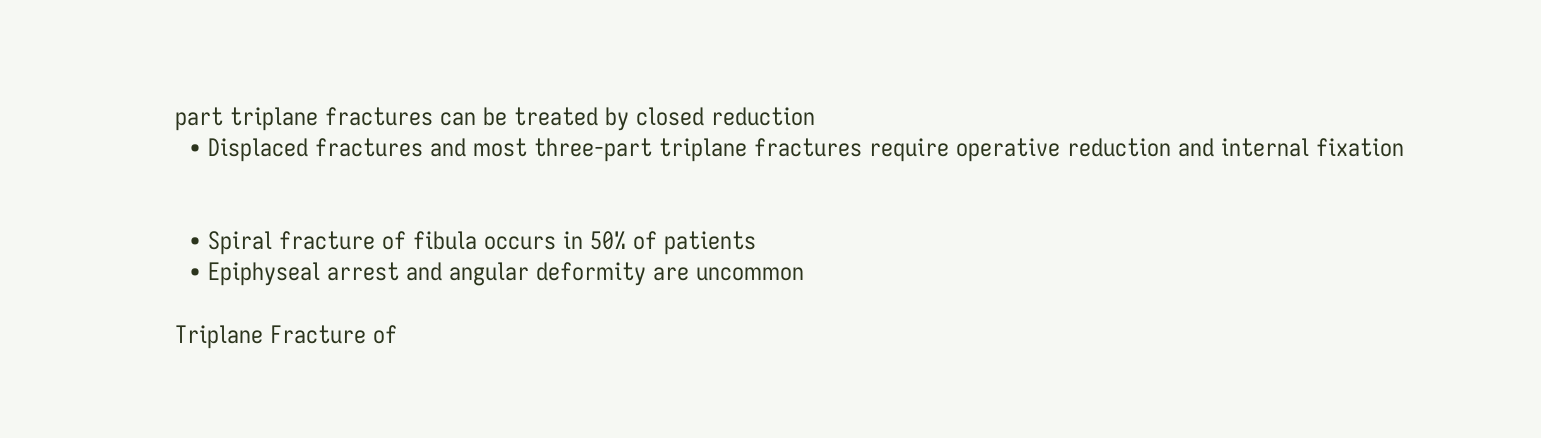part triplane fractures can be treated by closed reduction
  • Displaced fractures and most three-part triplane fractures require operative reduction and internal fixation


  • Spiral fracture of fibula occurs in 50% of patients
  • Epiphyseal arrest and angular deformity are uncommon

Triplane Fracture of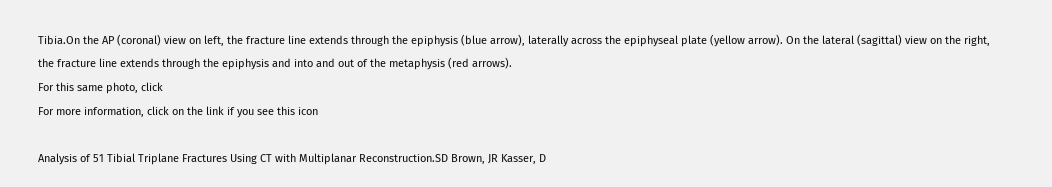Tibia.On the AP (coronal) view on left, the fracture line extends through the epiphysis (blue arrow), laterally across the epiphyseal plate (yellow arrow). On the lateral (sagittal) view on the right, the fracture line extends through the epiphysis and into and out of the metaphysis (red arrows).
For this same photo, click
For more information, click on the link if you see this icon

Analysis of 51 Tibial Triplane Fractures Using CT with Multiplanar Reconstruction.SD Brown, JR Kasser, D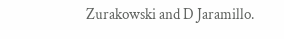Zurakowski and D Jaramillo.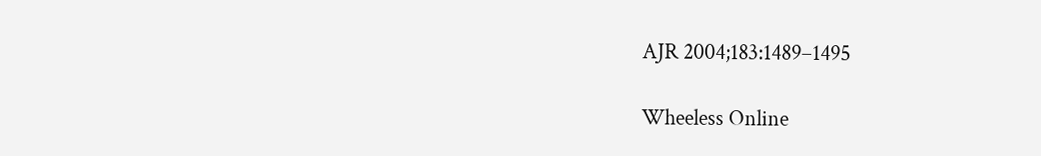AJR 2004;183:1489–1495

Wheeless Online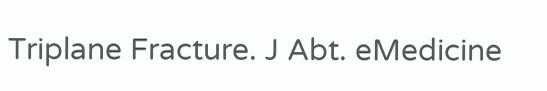Triplane Fracture. J Abt. eMedicine